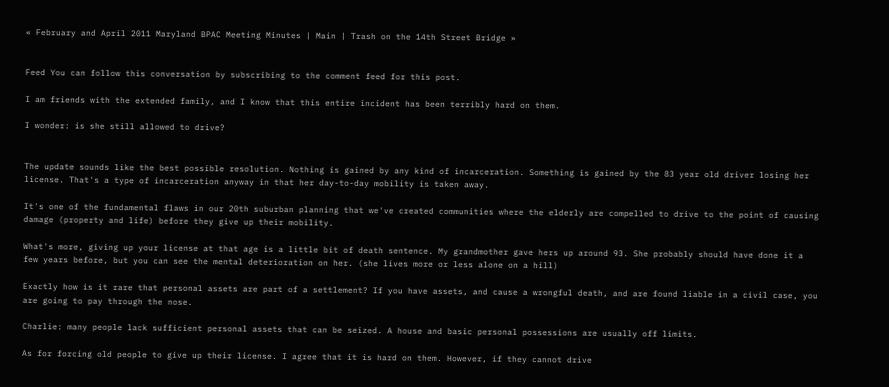« February and April 2011 Maryland BPAC Meeting Minutes | Main | Trash on the 14th Street Bridge »


Feed You can follow this conversation by subscribing to the comment feed for this post.

I am friends with the extended family, and I know that this entire incident has been terribly hard on them.

I wonder: is she still allowed to drive?


The update sounds like the best possible resolution. Nothing is gained by any kind of incarceration. Something is gained by the 83 year old driver losing her license. That's a type of incarceration anyway in that her day-to-day mobility is taken away.

It's one of the fundamental flaws in our 20th suburban planning that we've created communities where the elderly are compelled to drive to the point of causing damage (property and life) before they give up their mobility.

What's more, giving up your license at that age is a little bit of death sentence. My grandmother gave hers up around 93. She probably should have done it a few years before, but you can see the mental deterioration on her. (she lives more or less alone on a hill)

Exactly how is it rare that personal assets are part of a settlement? If you have assets, and cause a wrongful death, and are found liable in a civil case, you are going to pay through the nose.

Charlie: many people lack sufficient personal assets that can be seized. A house and basic personal possessions are usually off limits.

As for forcing old people to give up their license. I agree that it is hard on them. However, if they cannot drive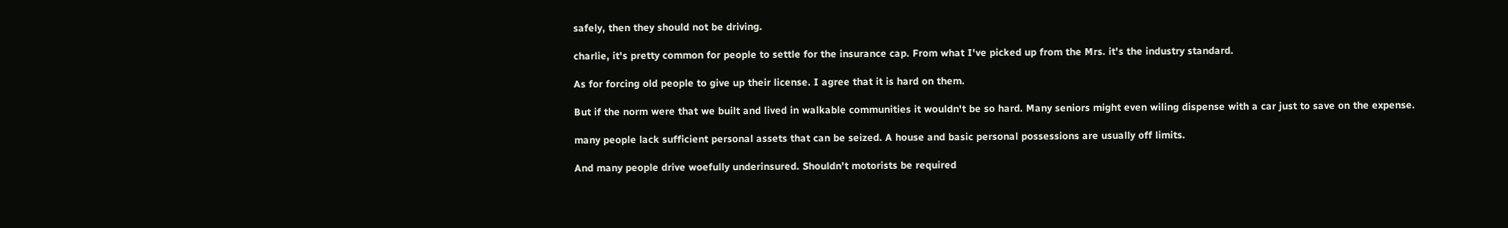safely, then they should not be driving.

charlie, it's pretty common for people to settle for the insurance cap. From what I've picked up from the Mrs. it's the industry standard.

As for forcing old people to give up their license. I agree that it is hard on them.

But if the norm were that we built and lived in walkable communities it wouldn't be so hard. Many seniors might even wiling dispense with a car just to save on the expense.

many people lack sufficient personal assets that can be seized. A house and basic personal possessions are usually off limits.

And many people drive woefully underinsured. Shouldn't motorists be required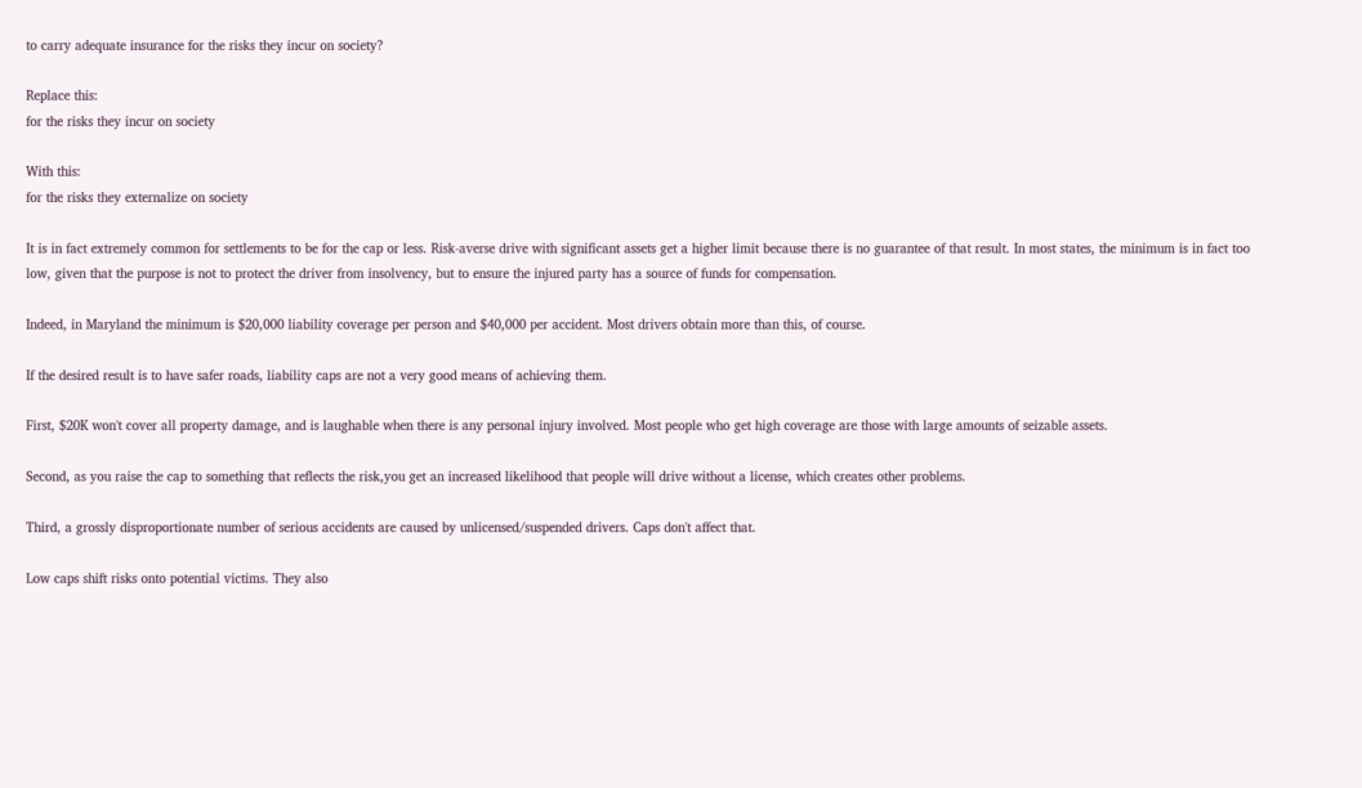to carry adequate insurance for the risks they incur on society?

Replace this:
for the risks they incur on society

With this:
for the risks they externalize on society

It is in fact extremely common for settlements to be for the cap or less. Risk-averse drive with significant assets get a higher limit because there is no guarantee of that result. In most states, the minimum is in fact too low, given that the purpose is not to protect the driver from insolvency, but to ensure the injured party has a source of funds for compensation.

Indeed, in Maryland the minimum is $20,000 liability coverage per person and $40,000 per accident. Most drivers obtain more than this, of course.

If the desired result is to have safer roads, liability caps are not a very good means of achieving them.

First, $20K won't cover all property damage, and is laughable when there is any personal injury involved. Most people who get high coverage are those with large amounts of seizable assets.

Second, as you raise the cap to something that reflects the risk,you get an increased likelihood that people will drive without a license, which creates other problems.

Third, a grossly disproportionate number of serious accidents are caused by unlicensed/suspended drivers. Caps don't affect that.

Low caps shift risks onto potential victims. They also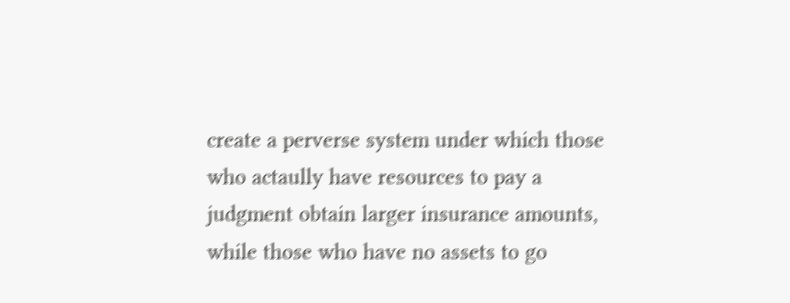create a perverse system under which those who actaully have resources to pay a judgment obtain larger insurance amounts, while those who have no assets to go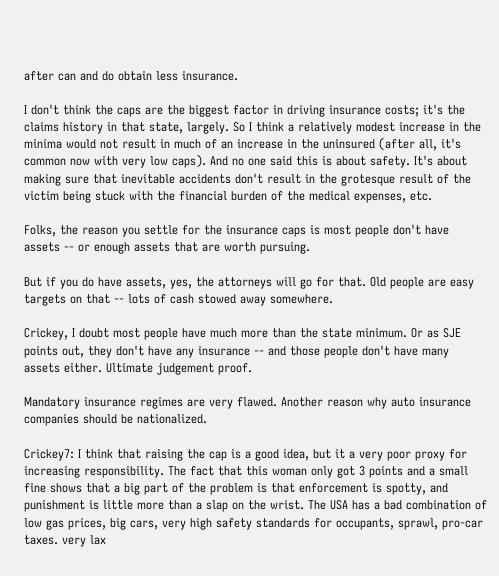after can and do obtain less insurance.

I don't think the caps are the biggest factor in driving insurance costs; it's the claims history in that state, largely. So I think a relatively modest increase in the minima would not result in much of an increase in the uninsured (after all, it's common now with very low caps). And no one said this is about safety. It's about making sure that inevitable accidents don't result in the grotesque result of the victim being stuck with the financial burden of the medical expenses, etc.

Folks, the reason you settle for the insurance caps is most people don't have assets -- or enough assets that are worth pursuing.

But if you do have assets, yes, the attorneys will go for that. Old people are easy targets on that -- lots of cash stowed away somewhere.

Crickey, I doubt most people have much more than the state minimum. Or as SJE points out, they don't have any insurance -- and those people don't have many assets either. Ultimate judgement proof.

Mandatory insurance regimes are very flawed. Another reason why auto insurance companies should be nationalized.

Crickey7: I think that raising the cap is a good idea, but it a very poor proxy for increasing responsibility. The fact that this woman only got 3 points and a small fine shows that a big part of the problem is that enforcement is spotty, and punishment is little more than a slap on the wrist. The USA has a bad combination of low gas prices, big cars, very high safety standards for occupants, sprawl, pro-car taxes. very lax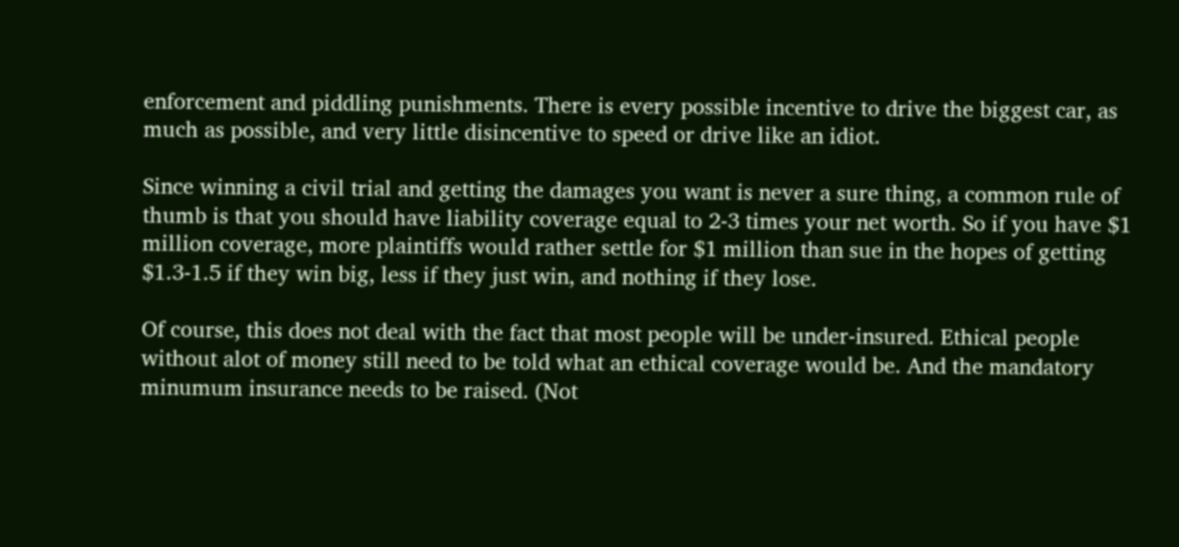enforcement and piddling punishments. There is every possible incentive to drive the biggest car, as much as possible, and very little disincentive to speed or drive like an idiot.

Since winning a civil trial and getting the damages you want is never a sure thing, a common rule of thumb is that you should have liability coverage equal to 2-3 times your net worth. So if you have $1 million coverage, more plaintiffs would rather settle for $1 million than sue in the hopes of getting $1.3-1.5 if they win big, less if they just win, and nothing if they lose.

Of course, this does not deal with the fact that most people will be under-insured. Ethical people without alot of money still need to be told what an ethical coverage would be. And the mandatory minumum insurance needs to be raised. (Not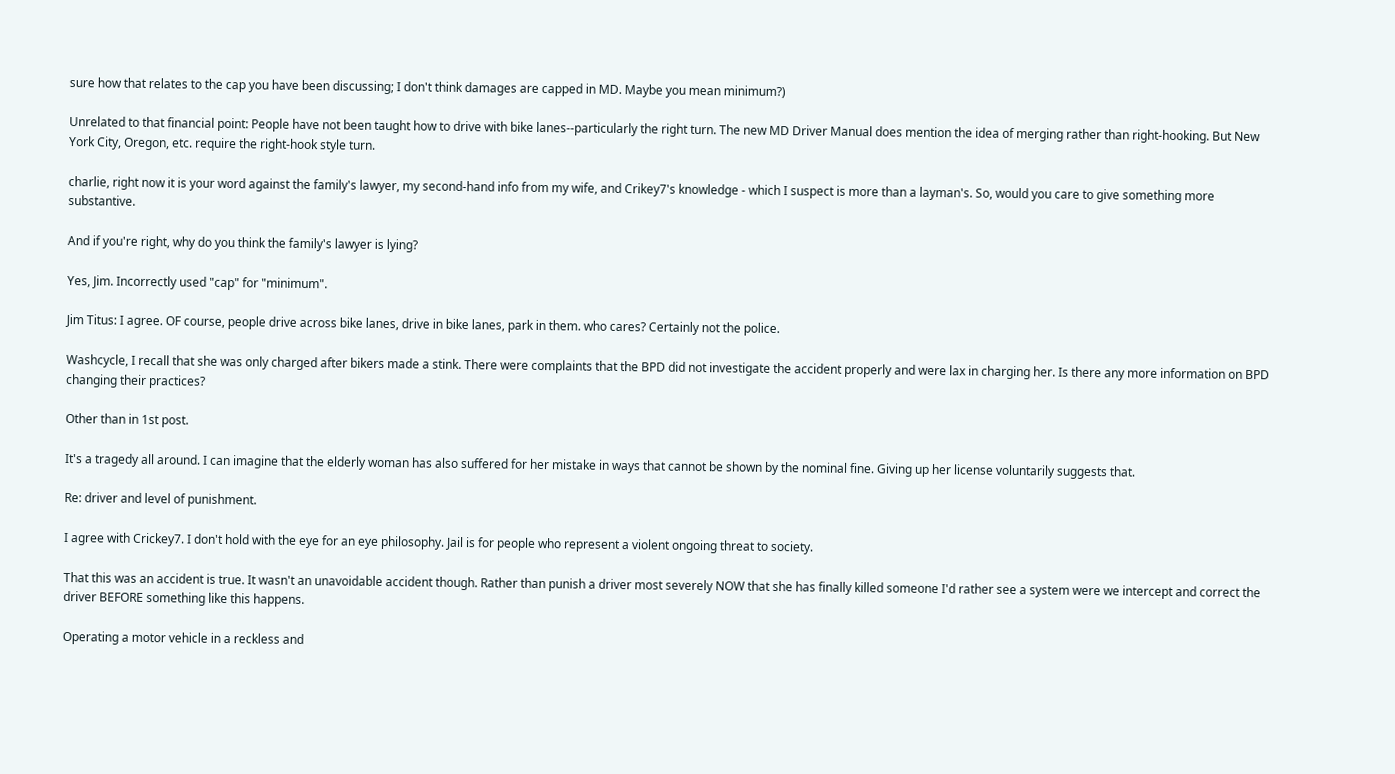sure how that relates to the cap you have been discussing; I don't think damages are capped in MD. Maybe you mean minimum?)

Unrelated to that financial point: People have not been taught how to drive with bike lanes--particularly the right turn. The new MD Driver Manual does mention the idea of merging rather than right-hooking. But New York City, Oregon, etc. require the right-hook style turn.

charlie, right now it is your word against the family's lawyer, my second-hand info from my wife, and Crikey7's knowledge - which I suspect is more than a layman's. So, would you care to give something more substantive.

And if you're right, why do you think the family's lawyer is lying?

Yes, Jim. Incorrectly used "cap" for "minimum".

Jim Titus: I agree. OF course, people drive across bike lanes, drive in bike lanes, park in them. who cares? Certainly not the police.

Washcycle, I recall that she was only charged after bikers made a stink. There were complaints that the BPD did not investigate the accident properly and were lax in charging her. Is there any more information on BPD changing their practices?

Other than in 1st post.

It's a tragedy all around. I can imagine that the elderly woman has also suffered for her mistake in ways that cannot be shown by the nominal fine. Giving up her license voluntarily suggests that.

Re: driver and level of punishment.

I agree with Crickey7. I don't hold with the eye for an eye philosophy. Jail is for people who represent a violent ongoing threat to society.

That this was an accident is true. It wasn't an unavoidable accident though. Rather than punish a driver most severely NOW that she has finally killed someone I'd rather see a system were we intercept and correct the driver BEFORE something like this happens.

Operating a motor vehicle in a reckless and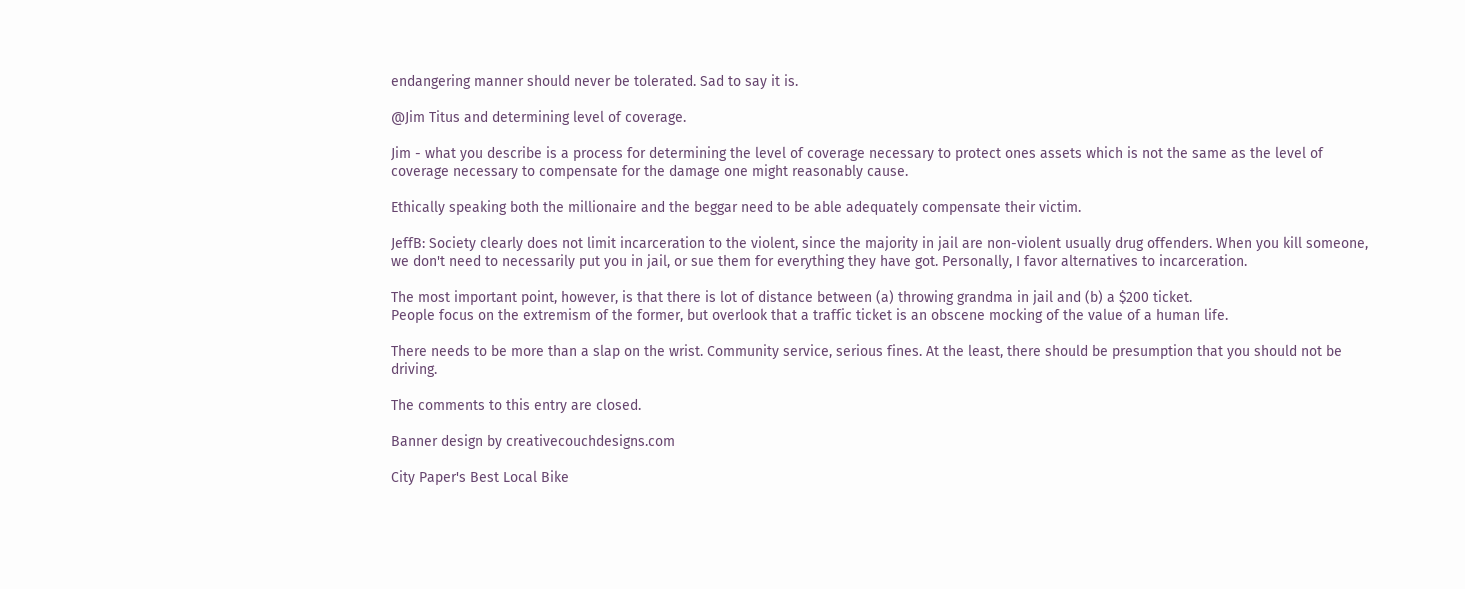endangering manner should never be tolerated. Sad to say it is.

@Jim Titus and determining level of coverage.

Jim - what you describe is a process for determining the level of coverage necessary to protect ones assets which is not the same as the level of coverage necessary to compensate for the damage one might reasonably cause.

Ethically speaking both the millionaire and the beggar need to be able adequately compensate their victim.

JeffB: Society clearly does not limit incarceration to the violent, since the majority in jail are non-violent usually drug offenders. When you kill someone, we don't need to necessarily put you in jail, or sue them for everything they have got. Personally, I favor alternatives to incarceration.

The most important point, however, is that there is lot of distance between (a) throwing grandma in jail and (b) a $200 ticket.
People focus on the extremism of the former, but overlook that a traffic ticket is an obscene mocking of the value of a human life.

There needs to be more than a slap on the wrist. Community service, serious fines. At the least, there should be presumption that you should not be driving.

The comments to this entry are closed.

Banner design by creativecouchdesigns.com

City Paper's Best Local Bike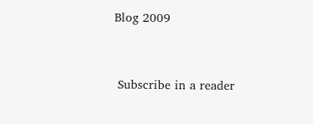Blog 2009


 Subscribe in a reader